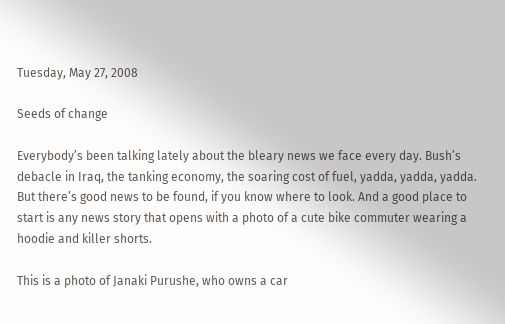Tuesday, May 27, 2008

Seeds of change

Everybody’s been talking lately about the bleary news we face every day. Bush’s debacle in Iraq, the tanking economy, the soaring cost of fuel, yadda, yadda, yadda. But there’s good news to be found, if you know where to look. And a good place to start is any news story that opens with a photo of a cute bike commuter wearing a hoodie and killer shorts.

This is a photo of Janaki Purushe, who owns a car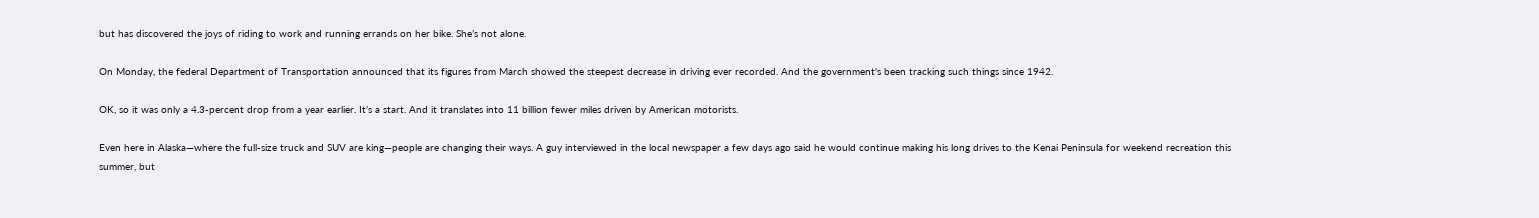but has discovered the joys of riding to work and running errands on her bike. She’s not alone.

On Monday, the federal Department of Transportation announced that its figures from March showed the steepest decrease in driving ever recorded. And the government's been tracking such things since 1942.

OK, so it was only a 4.3-percent drop from a year earlier. It’s a start. And it translates into 11 billion fewer miles driven by American motorists.

Even here in Alaska—where the full-size truck and SUV are king—people are changing their ways. A guy interviewed in the local newspaper a few days ago said he would continue making his long drives to the Kenai Peninsula for weekend recreation this summer, but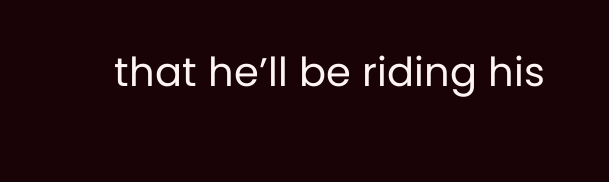that he’ll be riding his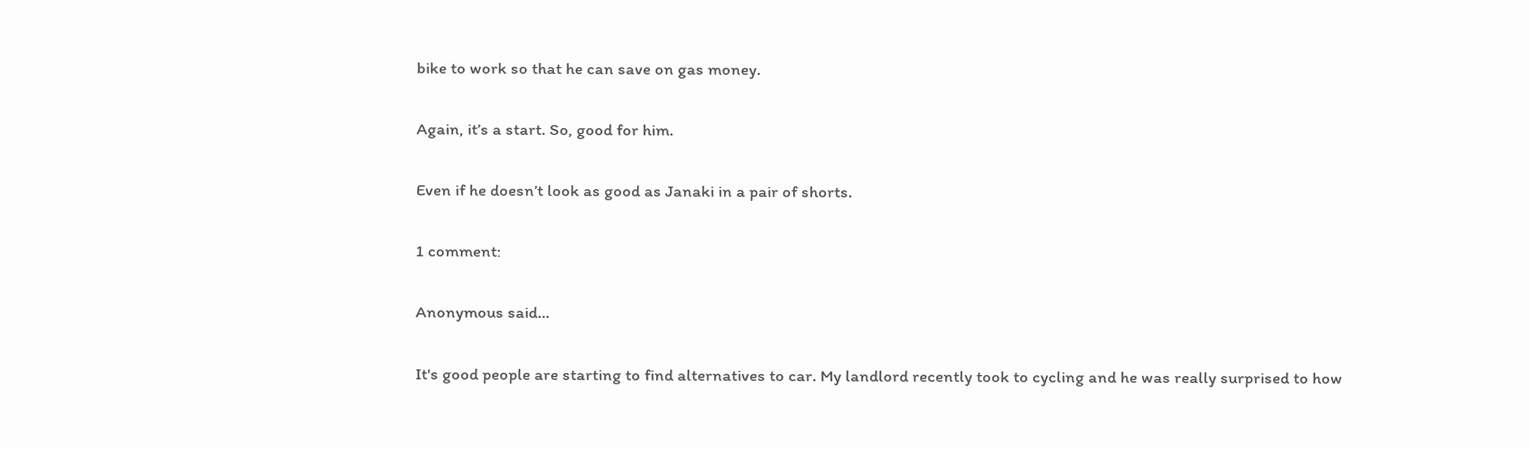bike to work so that he can save on gas money.

Again, it’s a start. So, good for him.

Even if he doesn’t look as good as Janaki in a pair of shorts.

1 comment:

Anonymous said...

It's good people are starting to find alternatives to car. My landlord recently took to cycling and he was really surprised to how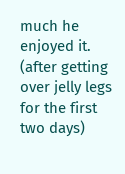much he enjoyed it. (after getting over jelly legs for the first two days)